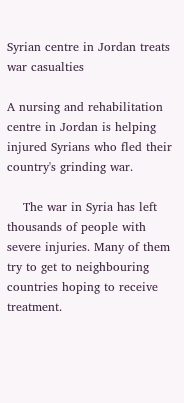Syrian centre in Jordan treats war casualties

A nursing and rehabilitation centre in Jordan is helping injured Syrians who fled their country's grinding war.

    The war in Syria has left thousands of people with severe injuries. Many of them try to get to neighbouring countries hoping to receive treatment.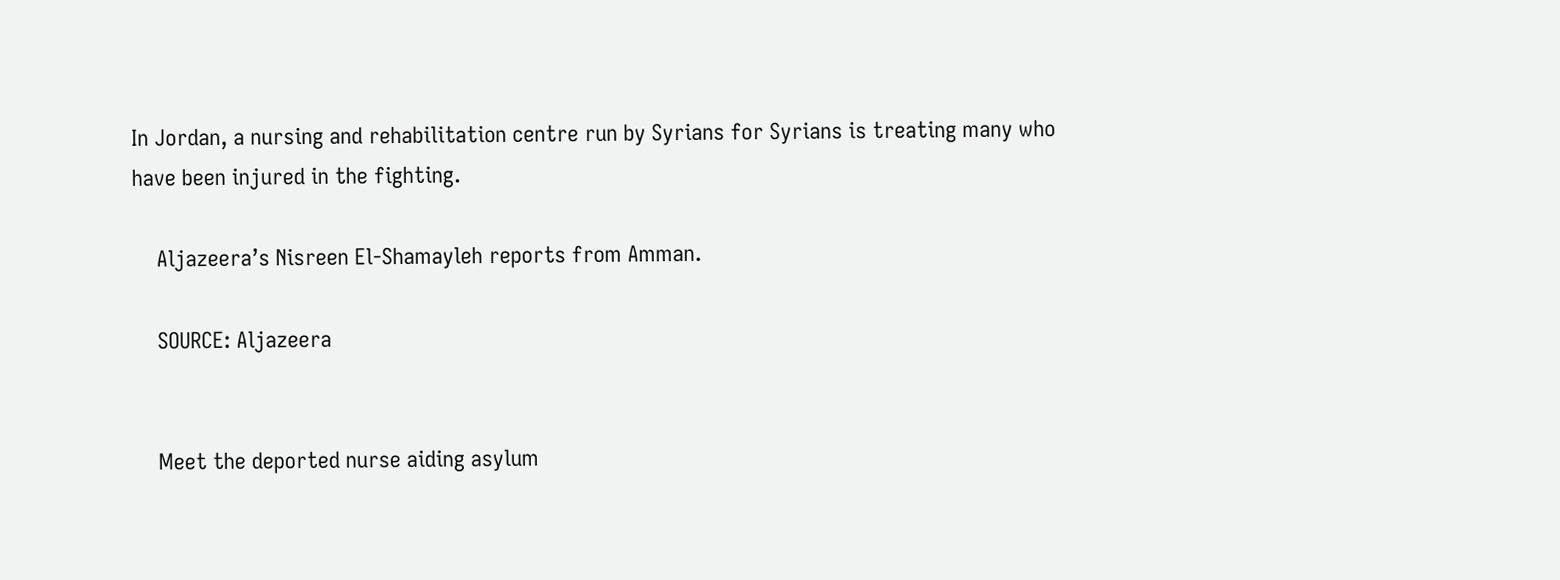In Jordan, a nursing and rehabilitation centre run by Syrians for Syrians is treating many who have been injured in the fighting.

    Aljazeera’s Nisreen El-Shamayleh reports from Amman.

    SOURCE: Aljazeera


    Meet the deported nurse aiding asylum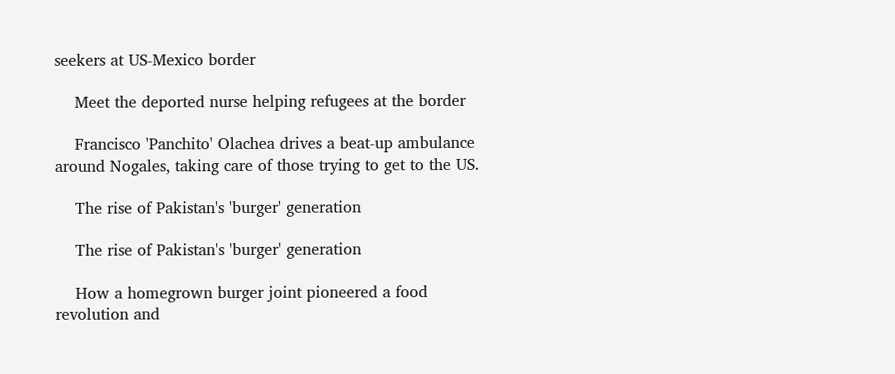seekers at US-Mexico border

    Meet the deported nurse helping refugees at the border

    Francisco 'Panchito' Olachea drives a beat-up ambulance around Nogales, taking care of those trying to get to the US.

    The rise of Pakistan's 'burger' generation

    The rise of Pakistan's 'burger' generation

    How a homegrown burger joint pioneered a food revolution and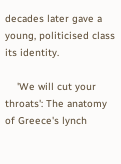decades later gave a young, politicised class its identity.

    'We will cut your throats': The anatomy of Greece's lynch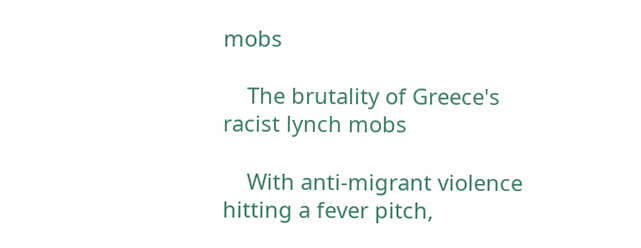mobs

    The brutality of Greece's racist lynch mobs

    With anti-migrant violence hitting a fever pitch,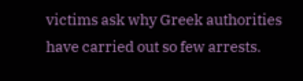victims ask why Greek authorities have carried out so few arrests.